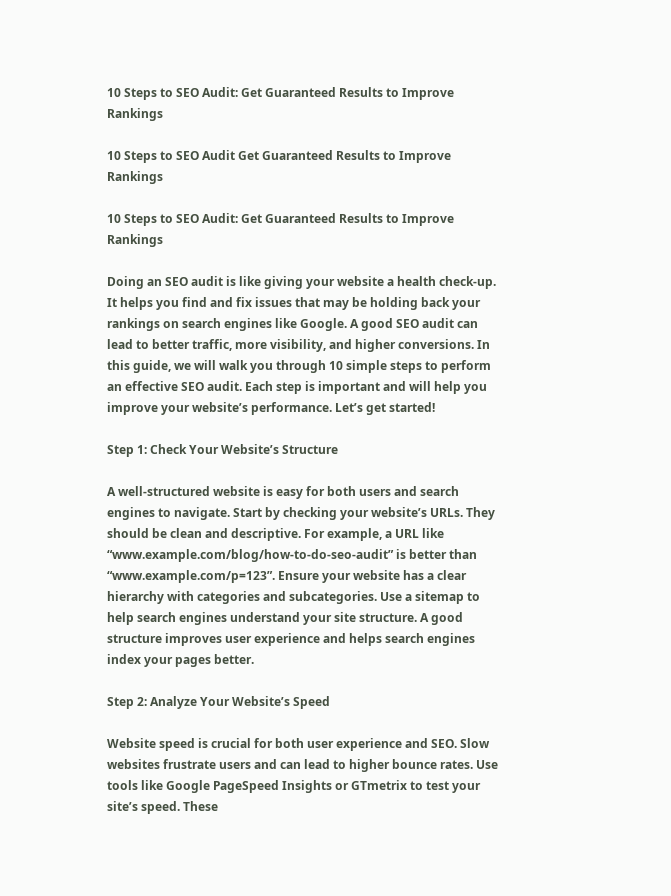10 Steps to SEO Audit: Get Guaranteed Results to Improve Rankings

10 Steps to SEO Audit Get Guaranteed Results to Improve Rankings

10 Steps to SEO Audit: Get Guaranteed Results to Improve Rankings

Doing an SEO audit is like giving your website a health check-up. It helps you find and fix issues that may be holding back your rankings on search engines like Google. A good SEO audit can lead to better traffic, more visibility, and higher conversions. In this guide, we will walk you through 10 simple steps to perform an effective SEO audit. Each step is important and will help you improve your website’s performance. Let’s get started!

Step 1: Check Your Website’s Structure

A well-structured website is easy for both users and search engines to navigate. Start by checking your website’s URLs. They should be clean and descriptive. For example, a URL like “www.example.com/blog/how-to-do-seo-audit” is better than “www.example.com/p=123”. Ensure your website has a clear hierarchy with categories and subcategories. Use a sitemap to help search engines understand your site structure. A good structure improves user experience and helps search engines index your pages better.

Step 2: Analyze Your Website’s Speed

Website speed is crucial for both user experience and SEO. Slow websites frustrate users and can lead to higher bounce rates. Use tools like Google PageSpeed Insights or GTmetrix to test your site’s speed. These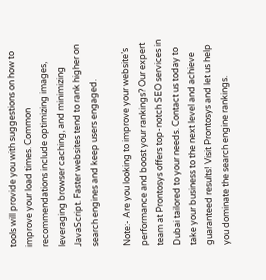tools will provide you with suggestions on how to improve your load times. Common recommendations include optimizing images, leveraging browser caching, and minimizing JavaScript. Faster websites tend to rank higher on search engines and keep users engaged.

Note:- Are you looking to improve your website’s performance and boost your rankings? Our expert team at Prontosys offers top-notch SEO services in Dubai tailored to your needs. Contact us today to take your business to the next level and achieve guaranteed results! Visit Prontosys and let us help you dominate the search engine rankings.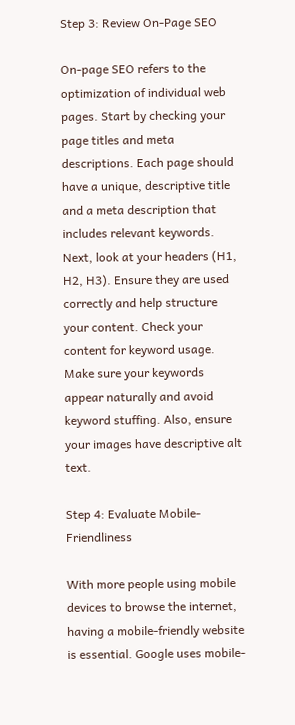Step 3: Review On-Page SEO

On-page SEO refers to the optimization of individual web pages. Start by checking your page titles and meta descriptions. Each page should have a unique, descriptive title and a meta description that includes relevant keywords. Next, look at your headers (H1, H2, H3). Ensure they are used correctly and help structure your content. Check your content for keyword usage. Make sure your keywords appear naturally and avoid keyword stuffing. Also, ensure your images have descriptive alt text.

Step 4: Evaluate Mobile-Friendliness

With more people using mobile devices to browse the internet, having a mobile-friendly website is essential. Google uses mobile-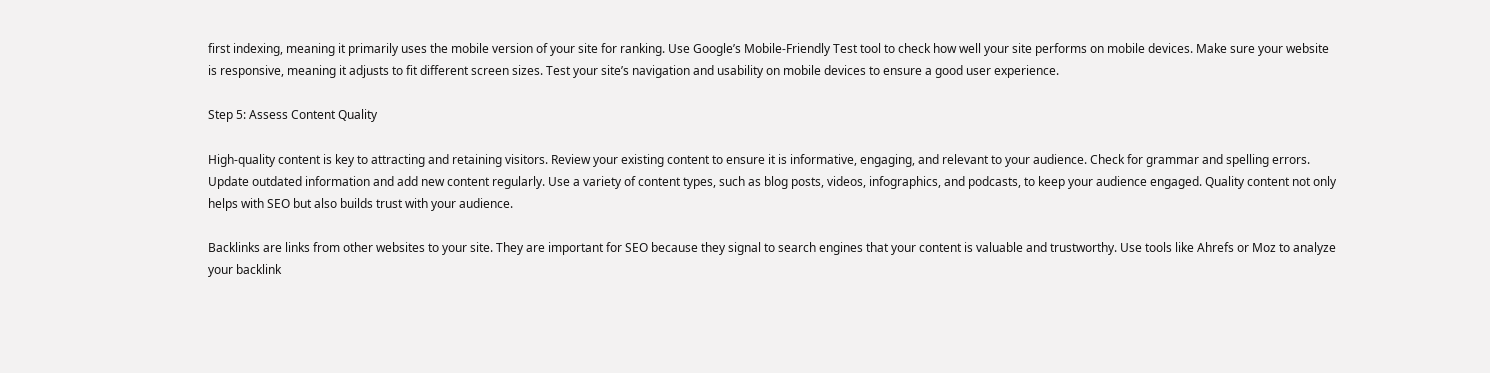first indexing, meaning it primarily uses the mobile version of your site for ranking. Use Google’s Mobile-Friendly Test tool to check how well your site performs on mobile devices. Make sure your website is responsive, meaning it adjusts to fit different screen sizes. Test your site’s navigation and usability on mobile devices to ensure a good user experience.

Step 5: Assess Content Quality

High-quality content is key to attracting and retaining visitors. Review your existing content to ensure it is informative, engaging, and relevant to your audience. Check for grammar and spelling errors. Update outdated information and add new content regularly. Use a variety of content types, such as blog posts, videos, infographics, and podcasts, to keep your audience engaged. Quality content not only helps with SEO but also builds trust with your audience.

Backlinks are links from other websites to your site. They are important for SEO because they signal to search engines that your content is valuable and trustworthy. Use tools like Ahrefs or Moz to analyze your backlink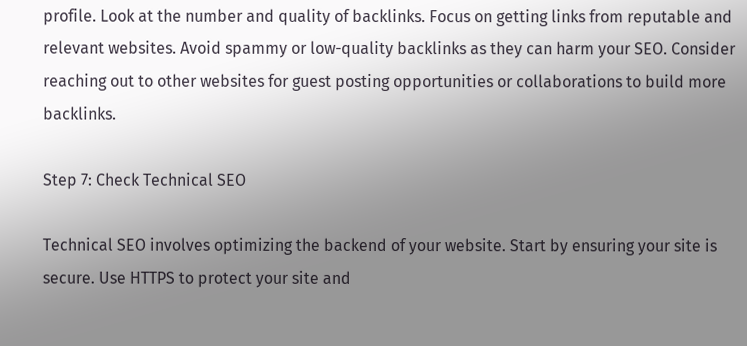profile. Look at the number and quality of backlinks. Focus on getting links from reputable and relevant websites. Avoid spammy or low-quality backlinks as they can harm your SEO. Consider reaching out to other websites for guest posting opportunities or collaborations to build more backlinks.

Step 7: Check Technical SEO

Technical SEO involves optimizing the backend of your website. Start by ensuring your site is secure. Use HTTPS to protect your site and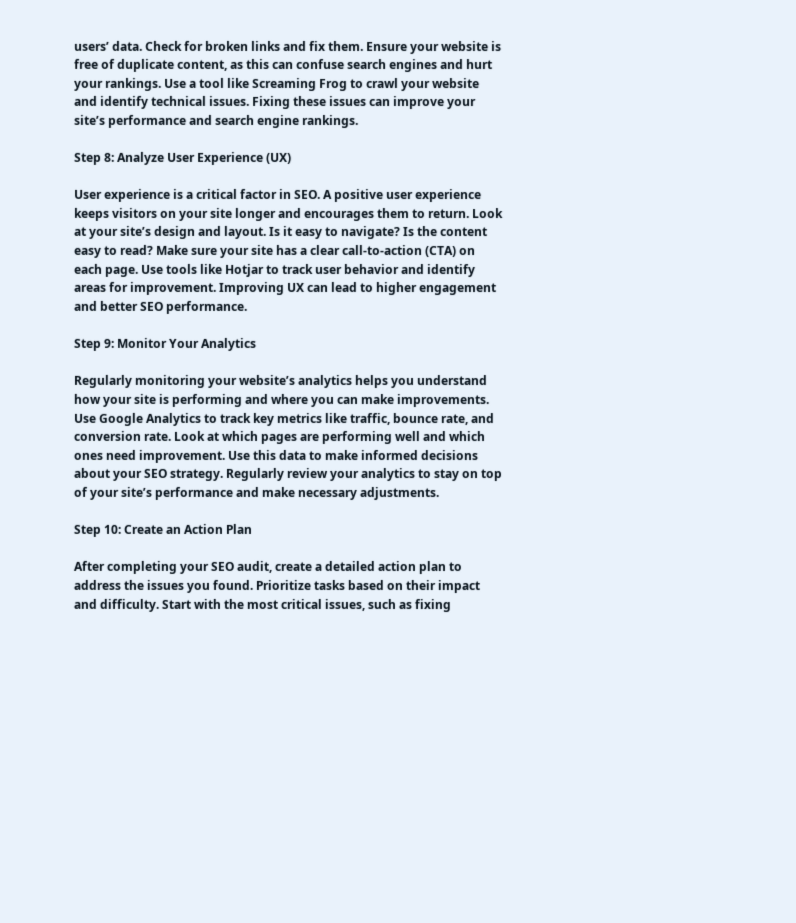users’ data. Check for broken links and fix them. Ensure your website is free of duplicate content, as this can confuse search engines and hurt your rankings. Use a tool like Screaming Frog to crawl your website and identify technical issues. Fixing these issues can improve your site’s performance and search engine rankings.

Step 8: Analyze User Experience (UX)

User experience is a critical factor in SEO. A positive user experience keeps visitors on your site longer and encourages them to return. Look at your site’s design and layout. Is it easy to navigate? Is the content easy to read? Make sure your site has a clear call-to-action (CTA) on each page. Use tools like Hotjar to track user behavior and identify areas for improvement. Improving UX can lead to higher engagement and better SEO performance.

Step 9: Monitor Your Analytics

Regularly monitoring your website’s analytics helps you understand how your site is performing and where you can make improvements. Use Google Analytics to track key metrics like traffic, bounce rate, and conversion rate. Look at which pages are performing well and which ones need improvement. Use this data to make informed decisions about your SEO strategy. Regularly review your analytics to stay on top of your site’s performance and make necessary adjustments.

Step 10: Create an Action Plan

After completing your SEO audit, create a detailed action plan to address the issues you found. Prioritize tasks based on their impact and difficulty. Start with the most critical issues, such as fixing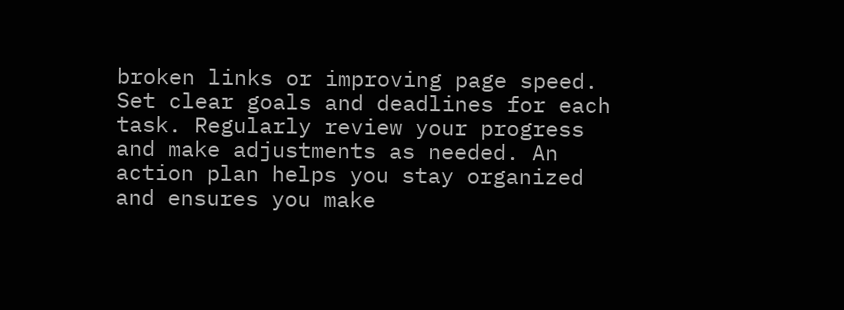broken links or improving page speed. Set clear goals and deadlines for each task. Regularly review your progress and make adjustments as needed. An action plan helps you stay organized and ensures you make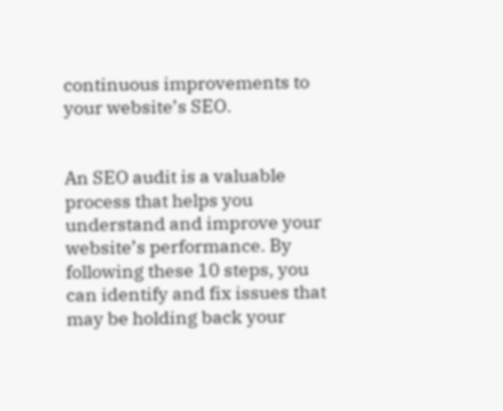continuous improvements to your website’s SEO.


An SEO audit is a valuable process that helps you understand and improve your website’s performance. By following these 10 steps, you can identify and fix issues that may be holding back your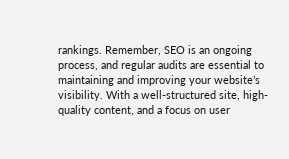rankings. Remember, SEO is an ongoing process, and regular audits are essential to maintaining and improving your website’s visibility. With a well-structured site, high-quality content, and a focus on user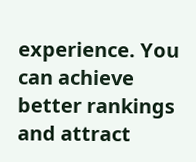experience. You can achieve better rankings and attract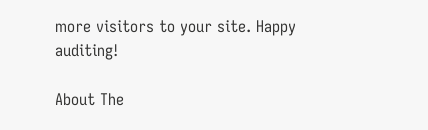more visitors to your site. Happy auditing!

About The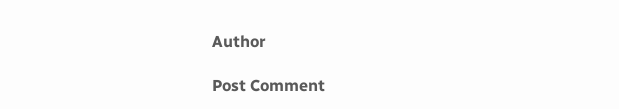Author

Post Comment